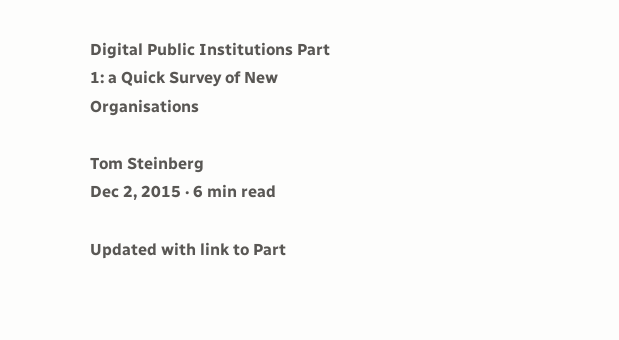Digital Public Institutions Part 1: a Quick Survey of New Organisations

Tom Steinberg
Dec 2, 2015 · 6 min read

Updated with link to Part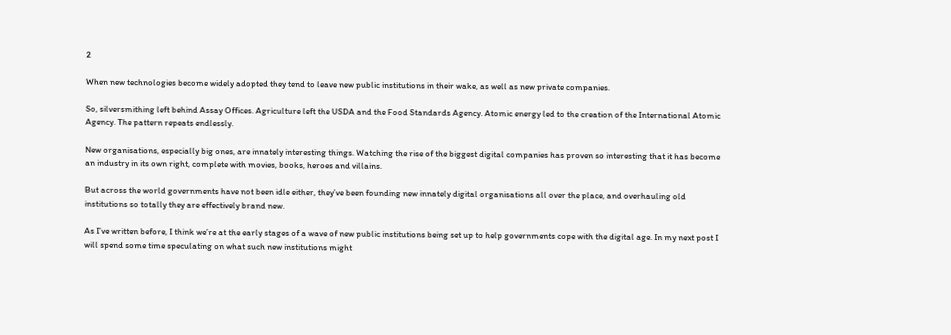2

When new technologies become widely adopted they tend to leave new public institutions in their wake, as well as new private companies.

So, silversmithing left behind Assay Offices. Agriculture left the USDA and the Food Standards Agency. Atomic energy led to the creation of the International Atomic Agency. The pattern repeats endlessly.

New organisations, especially big ones, are innately interesting things. Watching the rise of the biggest digital companies has proven so interesting that it has become an industry in its own right, complete with movies, books, heroes and villains.

But across the world governments have not been idle either, they’ve been founding new innately digital organisations all over the place, and overhauling old institutions so totally they are effectively brand new.

As I’ve written before, I think we’re at the early stages of a wave of new public institutions being set up to help governments cope with the digital age. In my next post I will spend some time speculating on what such new institutions might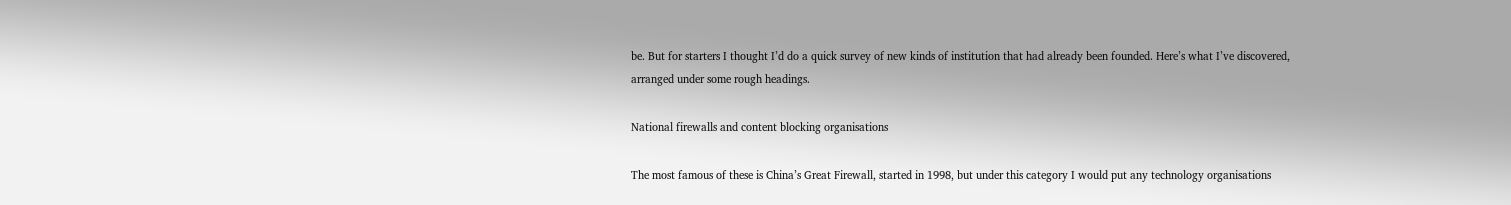be. But for starters I thought I’d do a quick survey of new kinds of institution that had already been founded. Here’s what I’ve discovered, arranged under some rough headings.

National firewalls and content blocking organisations

The most famous of these is China’s Great Firewall, started in 1998, but under this category I would put any technology organisations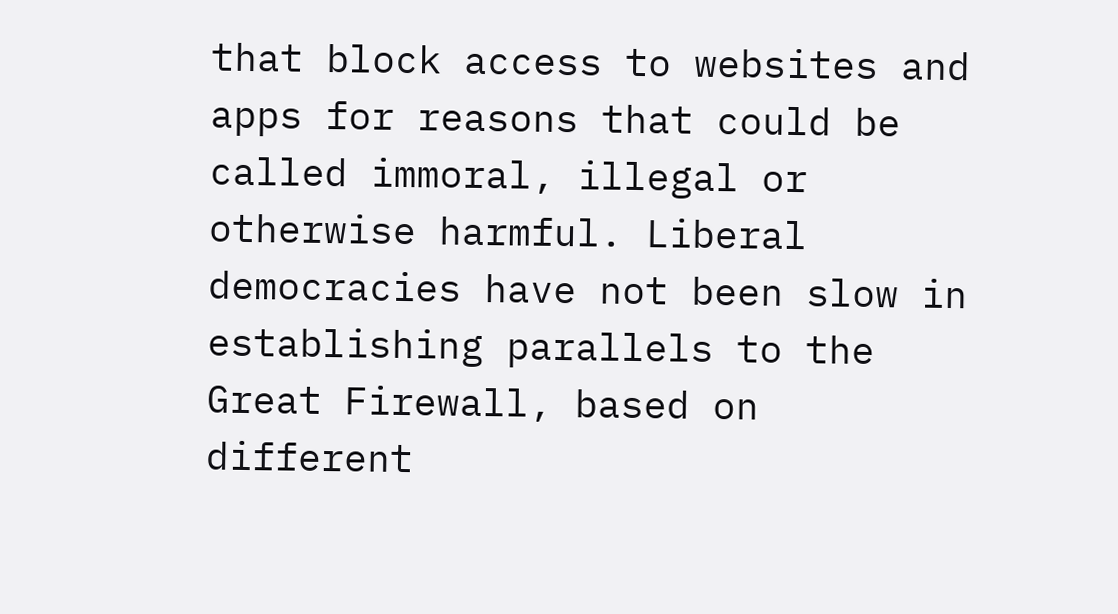that block access to websites and apps for reasons that could be called immoral, illegal or otherwise harmful. Liberal democracies have not been slow in establishing parallels to the Great Firewall, based on different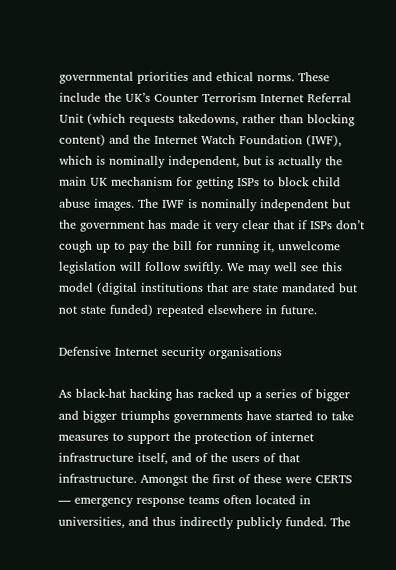governmental priorities and ethical norms. These include the UK’s Counter Terrorism Internet Referral Unit (which requests takedowns, rather than blocking content) and the Internet Watch Foundation (IWF), which is nominally independent, but is actually the main UK mechanism for getting ISPs to block child abuse images. The IWF is nominally independent but the government has made it very clear that if ISPs don’t cough up to pay the bill for running it, unwelcome legislation will follow swiftly. We may well see this model (digital institutions that are state mandated but not state funded) repeated elsewhere in future.

Defensive Internet security organisations

As black-hat hacking has racked up a series of bigger and bigger triumphs governments have started to take measures to support the protection of internet infrastructure itself, and of the users of that infrastructure. Amongst the first of these were CERTS — emergency response teams often located in universities, and thus indirectly publicly funded. The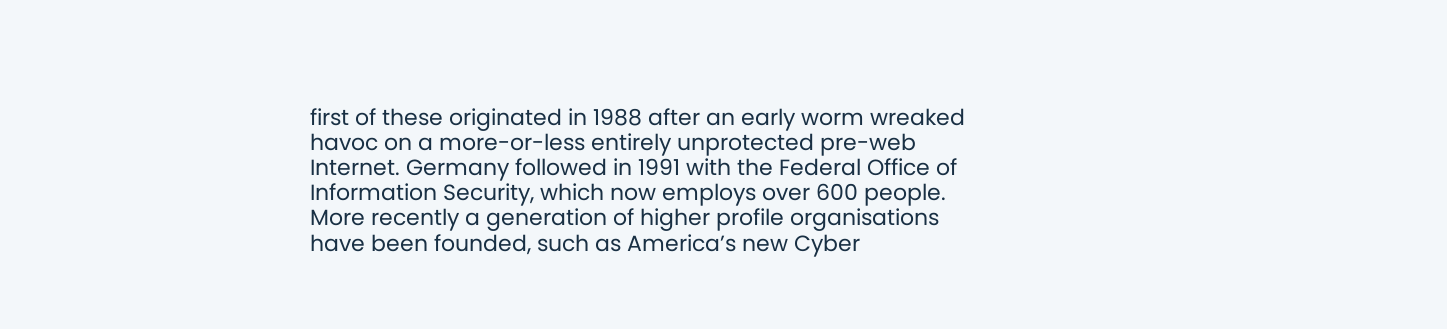first of these originated in 1988 after an early worm wreaked havoc on a more-or-less entirely unprotected pre-web Internet. Germany followed in 1991 with the Federal Office of Information Security, which now employs over 600 people. More recently a generation of higher profile organisations have been founded, such as America’s new Cyber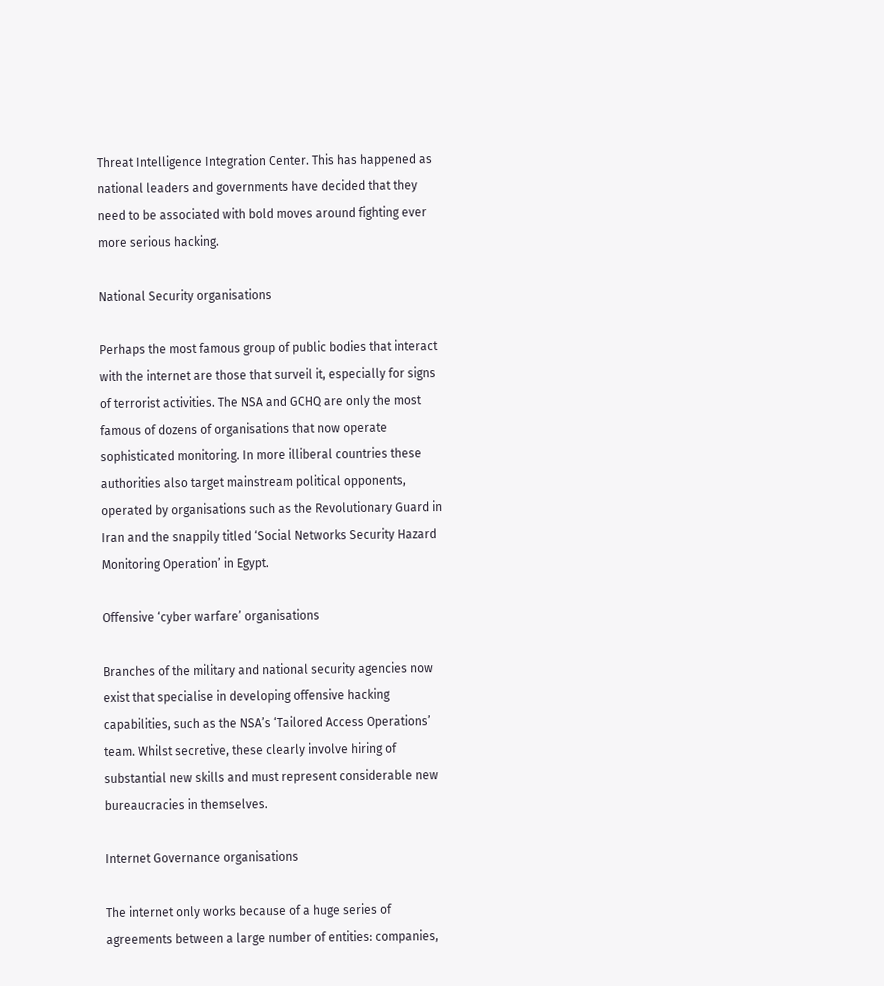Threat Intelligence Integration Center. This has happened as national leaders and governments have decided that they need to be associated with bold moves around fighting ever more serious hacking.

National Security organisations

Perhaps the most famous group of public bodies that interact with the internet are those that surveil it, especially for signs of terrorist activities. The NSA and GCHQ are only the most famous of dozens of organisations that now operate sophisticated monitoring. In more illiberal countries these authorities also target mainstream political opponents, operated by organisations such as the Revolutionary Guard in Iran and the snappily titled ‘Social Networks Security Hazard Monitoring Operation’ in Egypt.

Offensive ‘cyber warfare’ organisations

Branches of the military and national security agencies now exist that specialise in developing offensive hacking capabilities, such as the NSA’s ‘Tailored Access Operations’ team. Whilst secretive, these clearly involve hiring of substantial new skills and must represent considerable new bureaucracies in themselves.

Internet Governance organisations

The internet only works because of a huge series of agreements between a large number of entities: companies,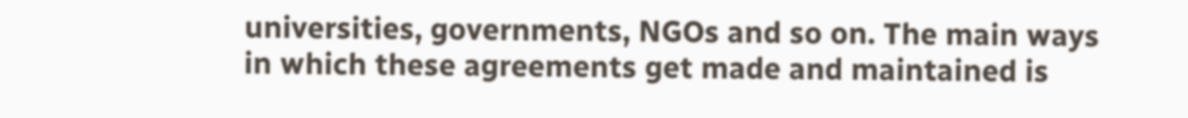universities, governments, NGOs and so on. The main ways in which these agreements get made and maintained is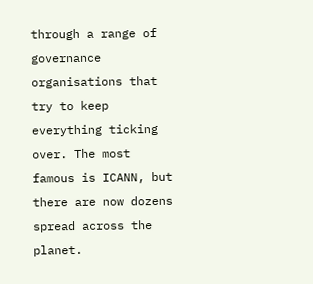through a range of governance organisations that try to keep everything ticking over. The most famous is ICANN, but there are now dozens spread across the planet.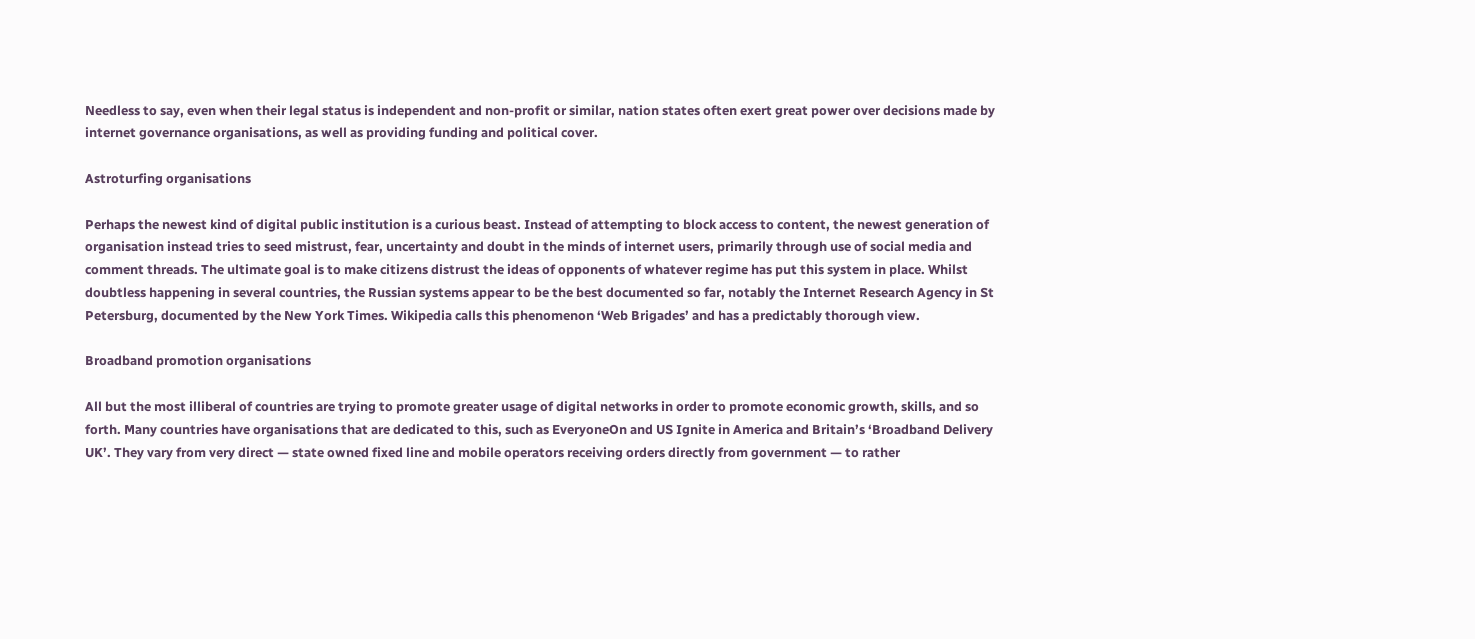Needless to say, even when their legal status is independent and non-profit or similar, nation states often exert great power over decisions made by internet governance organisations, as well as providing funding and political cover.

Astroturfing organisations

Perhaps the newest kind of digital public institution is a curious beast. Instead of attempting to block access to content, the newest generation of organisation instead tries to seed mistrust, fear, uncertainty and doubt in the minds of internet users, primarily through use of social media and comment threads. The ultimate goal is to make citizens distrust the ideas of opponents of whatever regime has put this system in place. Whilst doubtless happening in several countries, the Russian systems appear to be the best documented so far, notably the Internet Research Agency in St Petersburg, documented by the New York Times. Wikipedia calls this phenomenon ‘Web Brigades’ and has a predictably thorough view.

Broadband promotion organisations

All but the most illiberal of countries are trying to promote greater usage of digital networks in order to promote economic growth, skills, and so forth. Many countries have organisations that are dedicated to this, such as EveryoneOn and US Ignite in America and Britain’s ‘Broadband Delivery UK’. They vary from very direct — state owned fixed line and mobile operators receiving orders directly from government — to rather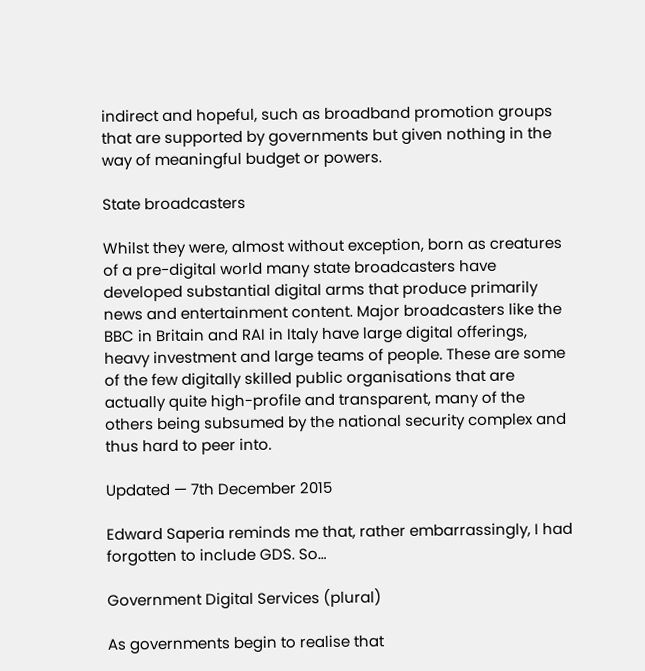indirect and hopeful, such as broadband promotion groups that are supported by governments but given nothing in the way of meaningful budget or powers.

State broadcasters

Whilst they were, almost without exception, born as creatures of a pre-digital world many state broadcasters have developed substantial digital arms that produce primarily news and entertainment content. Major broadcasters like the BBC in Britain and RAI in Italy have large digital offerings, heavy investment and large teams of people. These are some of the few digitally skilled public organisations that are actually quite high-profile and transparent, many of the others being subsumed by the national security complex and thus hard to peer into.

Updated — 7th December 2015

Edward Saperia reminds me that, rather embarrassingly, I had forgotten to include GDS. So…

Government Digital Services (plural)

As governments begin to realise that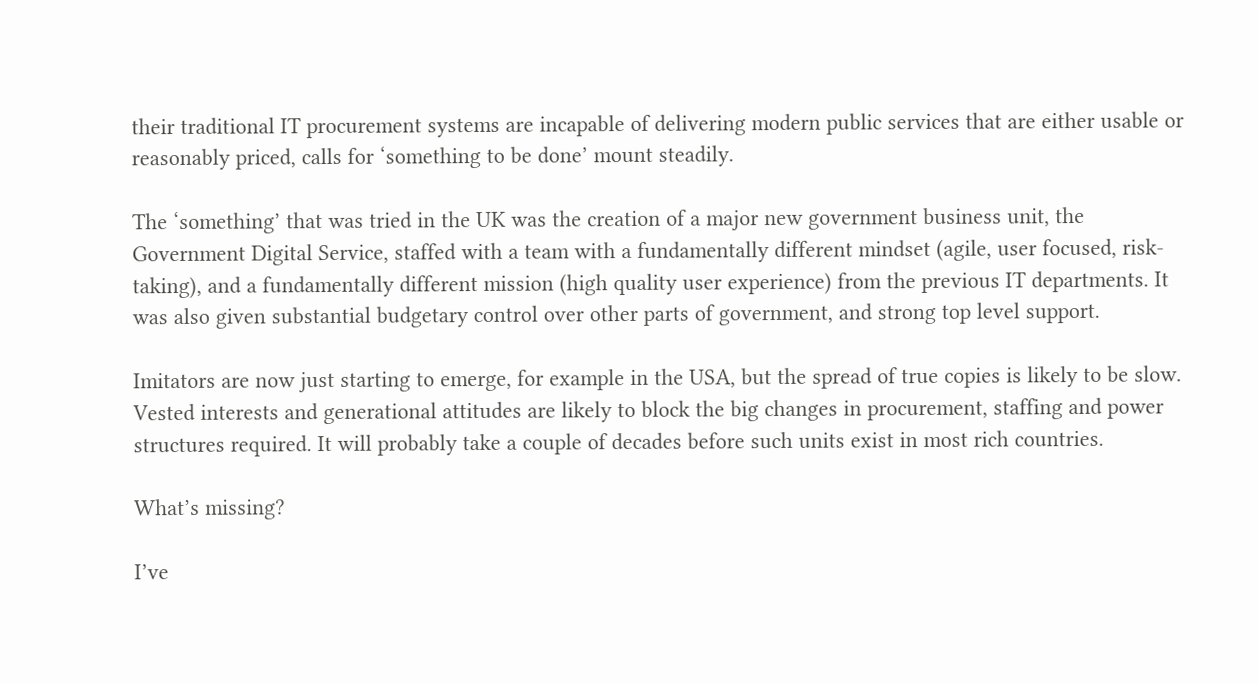their traditional IT procurement systems are incapable of delivering modern public services that are either usable or reasonably priced, calls for ‘something to be done’ mount steadily.

The ‘something’ that was tried in the UK was the creation of a major new government business unit, the Government Digital Service, staffed with a team with a fundamentally different mindset (agile, user focused, risk-taking), and a fundamentally different mission (high quality user experience) from the previous IT departments. It was also given substantial budgetary control over other parts of government, and strong top level support.

Imitators are now just starting to emerge, for example in the USA, but the spread of true copies is likely to be slow. Vested interests and generational attitudes are likely to block the big changes in procurement, staffing and power structures required. It will probably take a couple of decades before such units exist in most rich countries.

What’s missing?

I’ve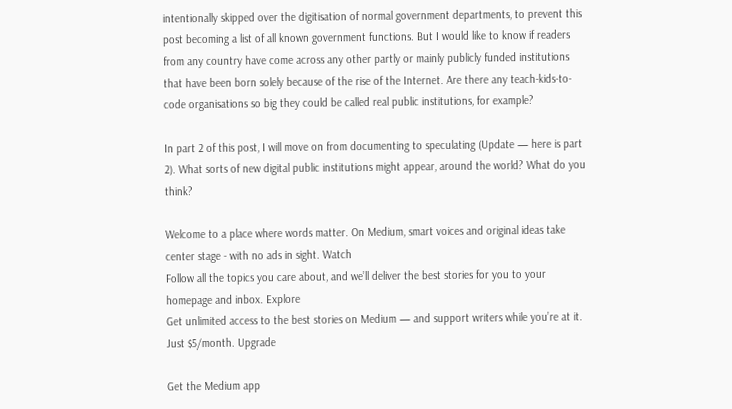intentionally skipped over the digitisation of normal government departments, to prevent this post becoming a list of all known government functions. But I would like to know if readers from any country have come across any other partly or mainly publicly funded institutions that have been born solely because of the rise of the Internet. Are there any teach-kids-to-code organisations so big they could be called real public institutions, for example?

In part 2 of this post, I will move on from documenting to speculating (Update — here is part 2). What sorts of new digital public institutions might appear, around the world? What do you think?

Welcome to a place where words matter. On Medium, smart voices and original ideas take center stage - with no ads in sight. Watch
Follow all the topics you care about, and we’ll deliver the best stories for you to your homepage and inbox. Explore
Get unlimited access to the best stories on Medium — and support writers while you’re at it. Just $5/month. Upgrade

Get the Medium app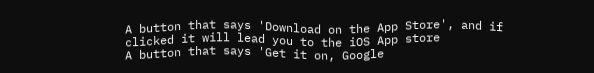A button that says 'Download on the App Store', and if clicked it will lead you to the iOS App store
A button that says 'Get it on, Google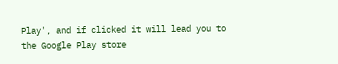Play', and if clicked it will lead you to the Google Play store